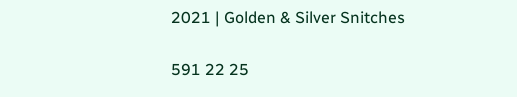2021 | Golden & Silver Snitches

591 22 25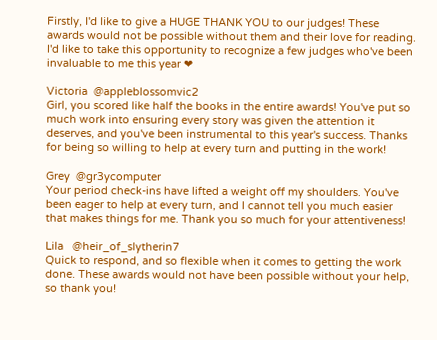Firstly, I'd like to give a HUGE THANK YOU to our judges! These awards would not be possible without them and their love for reading. I'd like to take this opportunity to recognize a few judges who've been invaluable to me this year ❤

Victoria  @appleblossomvic2
Girl, you scored like half the books in the entire awards! You've put so much work into ensuring every story was given the attention it deserves, and you've been instrumental to this year's success. Thanks for being so willing to help at every turn and putting in the work!

Grey  @gr3ycomputer
Your period check-ins have lifted a weight off my shoulders. You've been eager to help at every turn, and I cannot tell you much easier that makes things for me. Thank you so much for your attentiveness!

Lila   @heir_of_slytherin7
Quick to respond, and so flexible when it comes to getting the work done. These awards would not have been possible without your help, so thank you!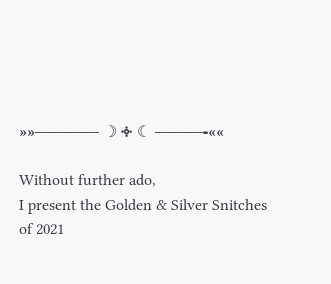»»———— ☽ ༓ ☾ ———-««

Without further ado,
I present the Golden & Silver Snitches of 2021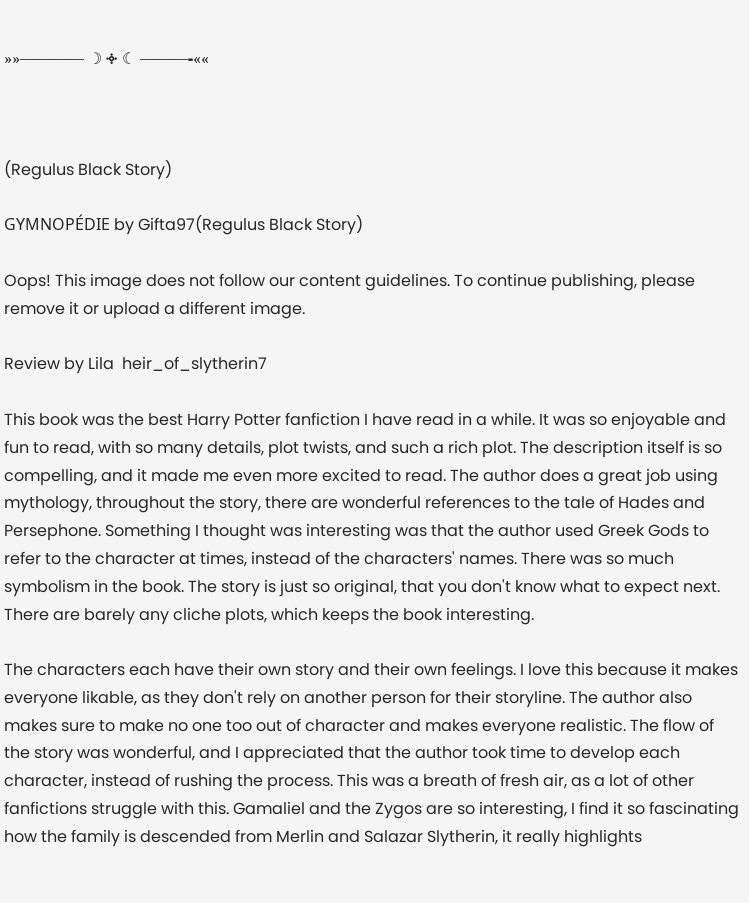»»———— ☽ ༓ ☾ ———-««



(Regulus Black Story)

GYMNOPÉDIE by Gifta97(Regulus Black Story)

Oops! This image does not follow our content guidelines. To continue publishing, please remove it or upload a different image.

Review by Lila  heir_of_slytherin7

This book was the best Harry Potter fanfiction I have read in a while. It was so enjoyable and fun to read, with so many details, plot twists, and such a rich plot. The description itself is so compelling, and it made me even more excited to read. The author does a great job using mythology, throughout the story, there are wonderful references to the tale of Hades and Persephone. Something I thought was interesting was that the author used Greek Gods to refer to the character at times, instead of the characters' names. There was so much symbolism in the book. The story is just so original, that you don't know what to expect next. There are barely any cliche plots, which keeps the book interesting.

The characters each have their own story and their own feelings. I love this because it makes everyone likable, as they don't rely on another person for their storyline. The author also makes sure to make no one too out of character and makes everyone realistic. The flow of the story was wonderful, and I appreciated that the author took time to develop each character, instead of rushing the process. This was a breath of fresh air, as a lot of other fanfictions struggle with this. Gamaliel and the Zygos are so interesting, I find it so fascinating how the family is descended from Merlin and Salazar Slytherin, it really highlights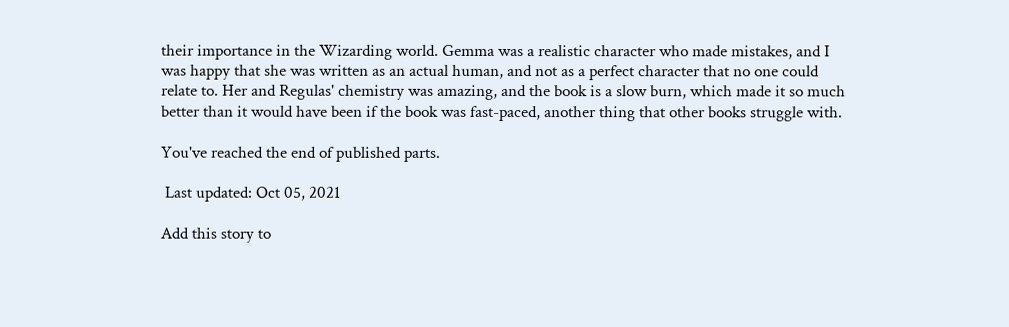their importance in the Wizarding world. Gemma was a realistic character who made mistakes, and I was happy that she was written as an actual human, and not as a perfect character that no one could relate to. Her and Regulas' chemistry was amazing, and the book is a slow burn, which made it so much better than it would have been if the book was fast-paced, another thing that other books struggle with.

You've reached the end of published parts.

 Last updated: Oct 05, 2021

Add this story to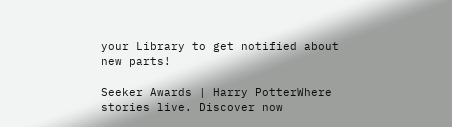your Library to get notified about new parts!

Seeker Awards | Harry PotterWhere stories live. Discover now